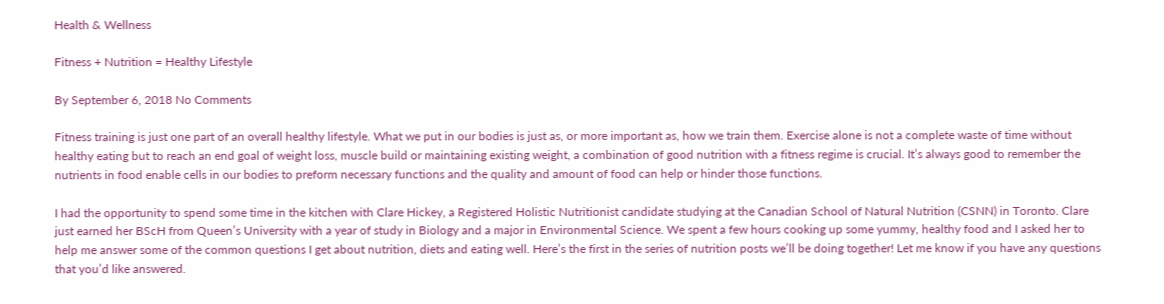Health & Wellness

Fitness + Nutrition = Healthy Lifestyle

By September 6, 2018 No Comments

Fitness training is just one part of an overall healthy lifestyle. What we put in our bodies is just as, or more important as, how we train them. Exercise alone is not a complete waste of time without healthy eating but to reach an end goal of weight loss, muscle build or maintaining existing weight, a combination of good nutrition with a fitness regime is crucial. It’s always good to remember the nutrients in food enable cells in our bodies to preform necessary functions and the quality and amount of food can help or hinder those functions.

I had the opportunity to spend some time in the kitchen with Clare Hickey, a Registered Holistic Nutritionist candidate studying at the Canadian School of Natural Nutrition (CSNN) in Toronto. Clare just earned her BScH from Queen’s University with a year of study in Biology and a major in Environmental Science. We spent a few hours cooking up some yummy, healthy food and I asked her to help me answer some of the common questions I get about nutrition, diets and eating well. Here’s the first in the series of nutrition posts we’ll be doing together! Let me know if you have any questions that you’d like answered.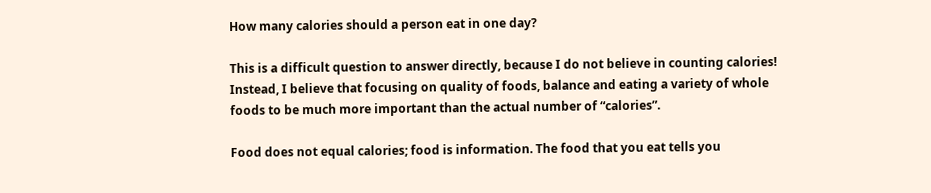How many calories should a person eat in one day?

This is a difficult question to answer directly, because I do not believe in counting calories! Instead, I believe that focusing on quality of foods, balance and eating a variety of whole foods to be much more important than the actual number of “calories”.

Food does not equal calories; food is information. The food that you eat tells you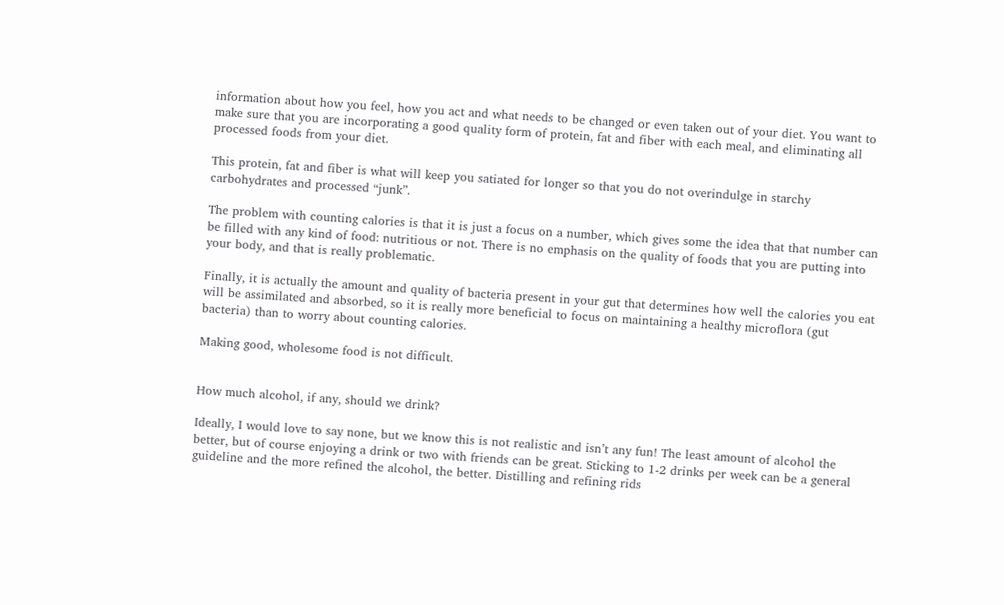information about how you feel, how you act and what needs to be changed or even taken out of your diet. You want to make sure that you are incorporating a good quality form of protein, fat and fiber with each meal, and eliminating all processed foods from your diet.

This protein, fat and fiber is what will keep you satiated for longer so that you do not overindulge in starchy carbohydrates and processed “junk”.

The problem with counting calories is that it is just a focus on a number, which gives some the idea that that number can be filled with any kind of food: nutritious or not. There is no emphasis on the quality of foods that you are putting into your body, and that is really problematic.

Finally, it is actually the amount and quality of bacteria present in your gut that determines how well the calories you eat will be assimilated and absorbed, so it is really more beneficial to focus on maintaining a healthy microflora (gut bacteria) than to worry about counting calories.

Making good, wholesome food is not difficult.


How much alcohol, if any, should we drink?

Ideally, I would love to say none, but we know this is not realistic and isn’t any fun! The least amount of alcohol the better, but of course enjoying a drink or two with friends can be great. Sticking to 1-2 drinks per week can be a general guideline and the more refined the alcohol, the better. Distilling and refining rids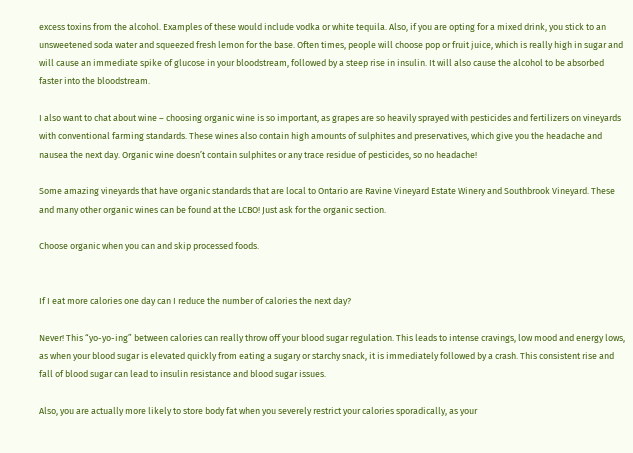excess toxins from the alcohol. Examples of these would include vodka or white tequila. Also, if you are opting for a mixed drink, you stick to an unsweetened soda water and squeezed fresh lemon for the base. Often times, people will choose pop or fruit juice, which is really high in sugar and will cause an immediate spike of glucose in your bloodstream, followed by a steep rise in insulin. It will also cause the alcohol to be absorbed faster into the bloodstream.

I also want to chat about wine – choosing organic wine is so important, as grapes are so heavily sprayed with pesticides and fertilizers on vineyards with conventional farming standards. These wines also contain high amounts of sulphites and preservatives, which give you the headache and nausea the next day. Organic wine doesn’t contain sulphites or any trace residue of pesticides, so no headache!

Some amazing vineyards that have organic standards that are local to Ontario are Ravine Vineyard Estate Winery and Southbrook Vineyard. These and many other organic wines can be found at the LCBO! Just ask for the organic section.

Choose organic when you can and skip processed foods.


If I eat more calories one day can I reduce the number of calories the next day?

Never! This “yo-yo-ing” between calories can really throw off your blood sugar regulation. This leads to intense cravings, low mood and energy lows, as when your blood sugar is elevated quickly from eating a sugary or starchy snack, it is immediately followed by a crash. This consistent rise and fall of blood sugar can lead to insulin resistance and blood sugar issues.

Also, you are actually more likely to store body fat when you severely restrict your calories sporadically, as your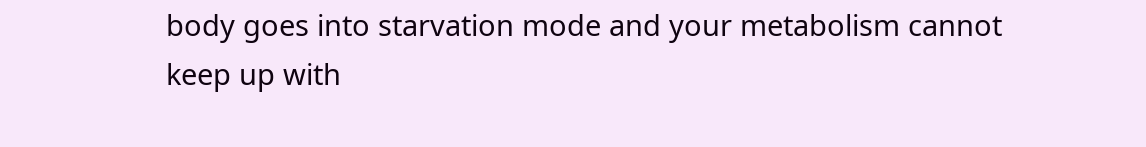body goes into starvation mode and your metabolism cannot keep up with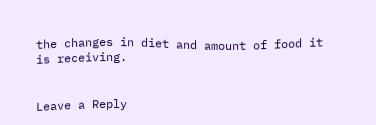the changes in diet and amount of food it is receiving.


Leave a Reply